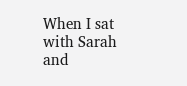When I sat with Sarah and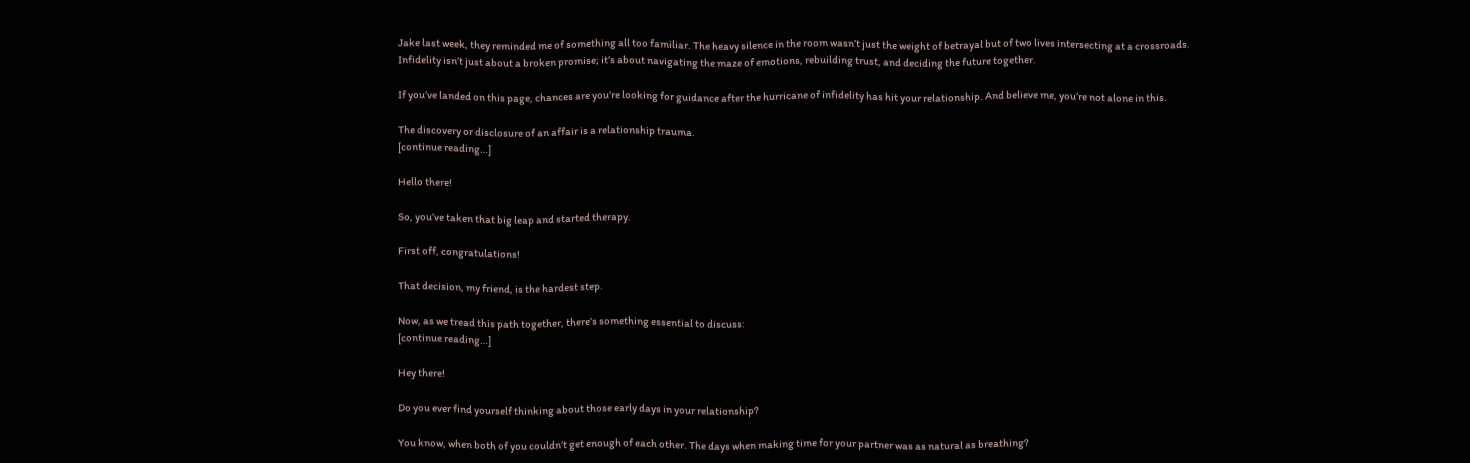Jake last week, they reminded me of something all too familiar. The heavy silence in the room wasn’t just the weight of betrayal but of two lives intersecting at a crossroads. Infidelity isn’t just about a broken promise; it’s about navigating the maze of emotions, rebuilding trust, and deciding the future together.

If you’ve landed on this page, chances are you’re looking for guidance after the hurricane of infidelity has hit your relationship. And believe me, you’re not alone in this.

The discovery or disclosure of an affair is a relationship trauma.
[continue reading…]

Hello there!

So, you’ve taken that big leap and started therapy.

First off, congratulations!

That decision, my friend, is the hardest step.

Now, as we tread this path together, there’s something essential to discuss:
[continue reading…]

Hey there!

Do you ever find yourself thinking about those early days in your relationship?

You know, when both of you couldn’t get enough of each other. The days when making time for your partner was as natural as breathing?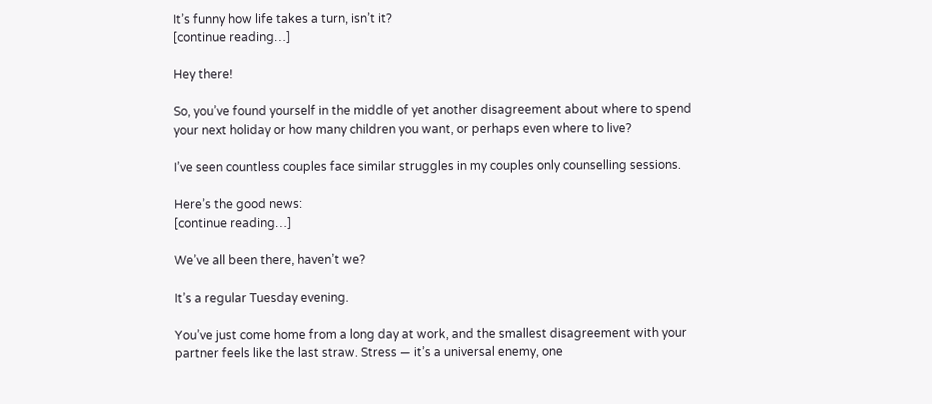It’s funny how life takes a turn, isn’t it?
[continue reading…]

Hey there!

So, you’ve found yourself in the middle of yet another disagreement about where to spend your next holiday or how many children you want, or perhaps even where to live?

I’ve seen countless couples face similar struggles in my couples only counselling sessions.

Here’s the good news:
[continue reading…]

We’ve all been there, haven’t we?

It’s a regular Tuesday evening.

You’ve just come home from a long day at work, and the smallest disagreement with your partner feels like the last straw. Stress — it’s a universal enemy, one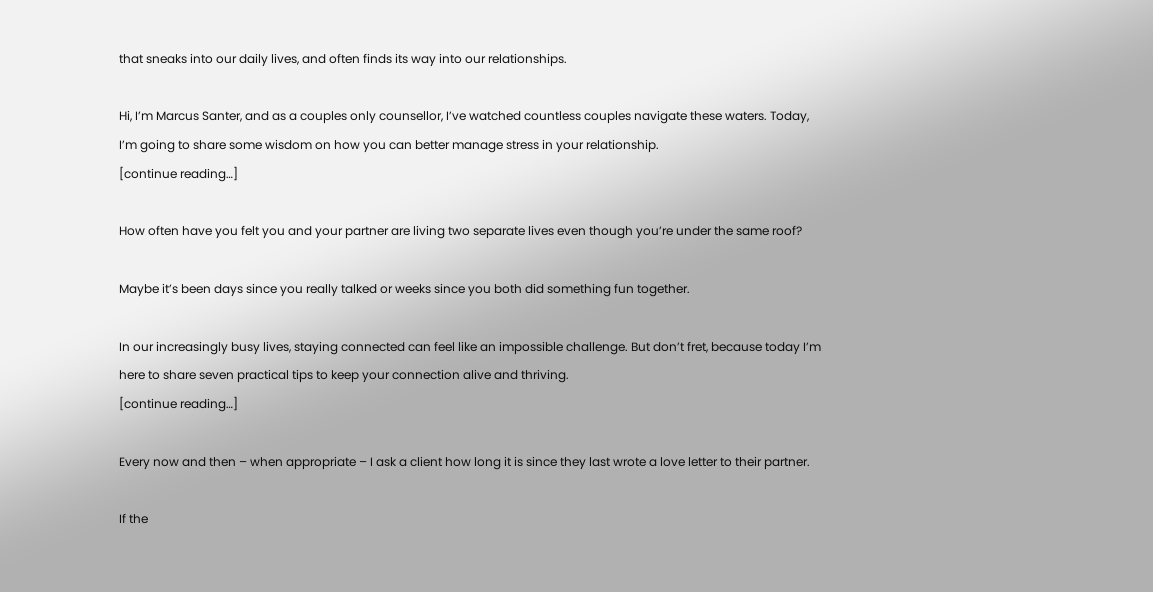that sneaks into our daily lives, and often finds its way into our relationships.

Hi, I’m Marcus Santer, and as a couples only counsellor, I’ve watched countless couples navigate these waters. Today, I’m going to share some wisdom on how you can better manage stress in your relationship.
[continue reading…]

How often have you felt you and your partner are living two separate lives even though you’re under the same roof?

Maybe it’s been days since you really talked or weeks since you both did something fun together.

In our increasingly busy lives, staying connected can feel like an impossible challenge. But don’t fret, because today I’m here to share seven practical tips to keep your connection alive and thriving.
[continue reading…]

Every now and then – when appropriate – I ask a client how long it is since they last wrote a love letter to their partner.

If the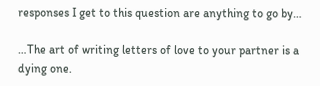responses I get to this question are anything to go by…

…The art of writing letters of love to your partner is a dying one.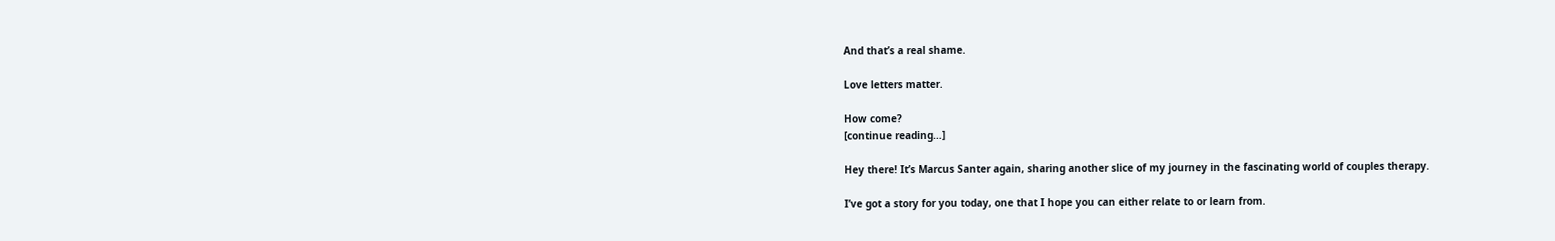And that’s a real shame.

Love letters matter.

How come?
[continue reading…]

Hey there! It’s Marcus Santer again, sharing another slice of my journey in the fascinating world of couples therapy.

I’ve got a story for you today, one that I hope you can either relate to or learn from.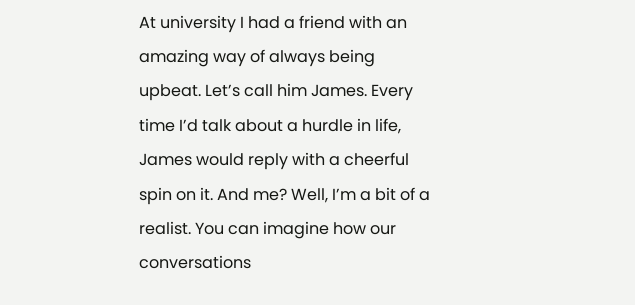At university I had a friend with an amazing way of always being upbeat. Let’s call him James. Every time I’d talk about a hurdle in life, James would reply with a cheerful spin on it. And me? Well, I’m a bit of a realist. You can imagine how our conversations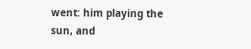went: him playing the sun, and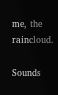me, the raincloud.

Sounds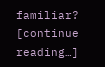familiar?
[continue reading…]